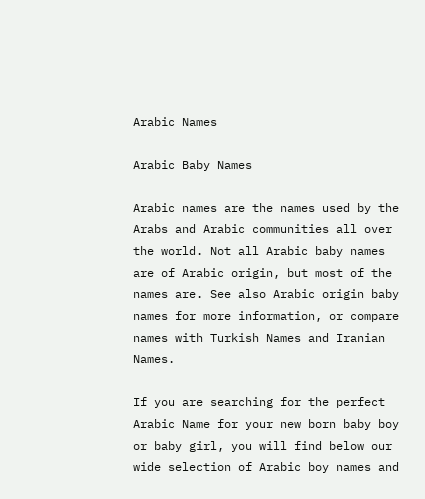Arabic Names

Arabic Baby Names

Arabic names are the names used by the Arabs and Arabic communities all over the world. Not all Arabic baby names are of Arabic origin, but most of the names are. See also Arabic origin baby names for more information, or compare names with Turkish Names and Iranian Names.

If you are searching for the perfect Arabic Name for your new born baby boy or baby girl, you will find below our wide selection of Arabic boy names and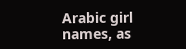Arabic girl names, as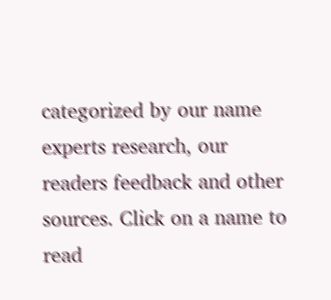categorized by our name experts research, our readers feedback and other sources. Click on a name to read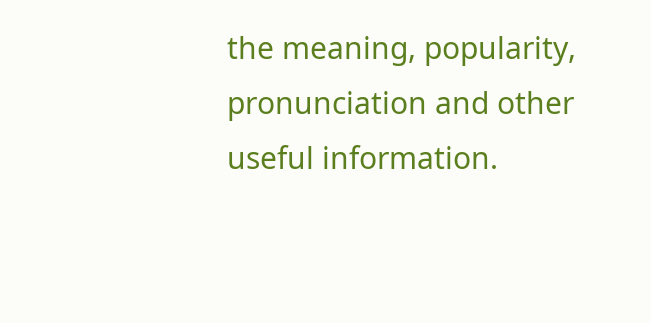the meaning, popularity, pronunciation and other useful information.